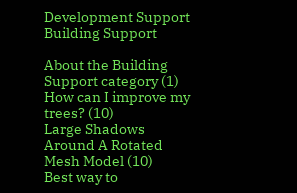Development Support   Building Support

About the Building Support category (1)
How can I improve my trees? (10)
Large Shadows Around A Rotated Mesh Model (10)
Best way to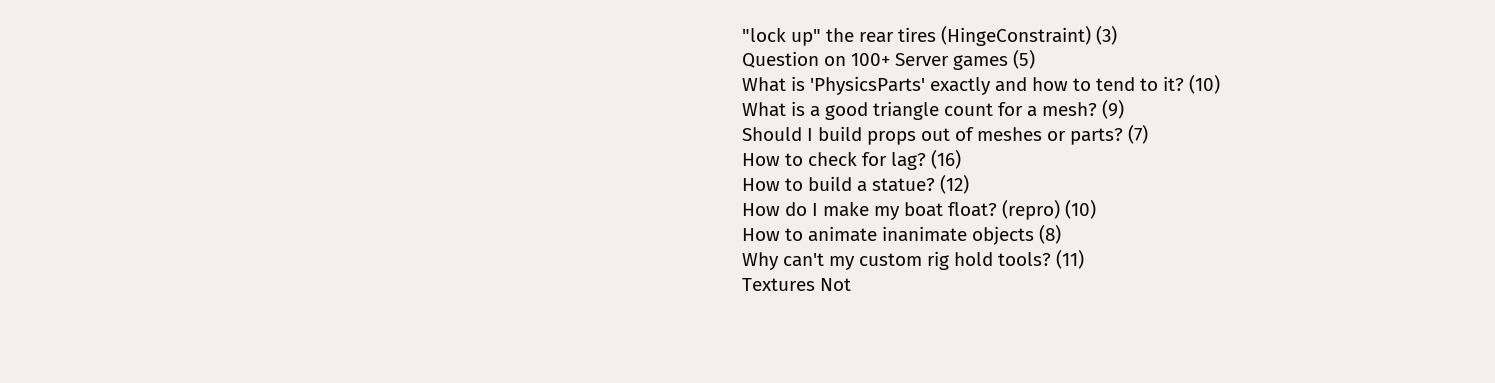"lock up" the rear tires (HingeConstraint) (3)
Question on 100+ Server games (5)
What is 'PhysicsParts' exactly and how to tend to it? (10)
What is a good triangle count for a mesh? (9)
Should I build props out of meshes or parts? (7)
How to check for lag? (16)
How to build a statue? (12)
How do I make my boat float? (repro) (10)
How to animate inanimate objects (8)
Why can't my custom rig hold tools? (11)
Textures Not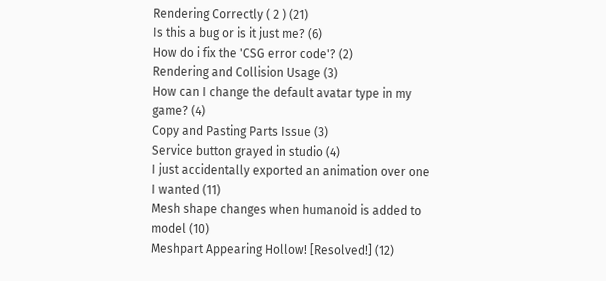Rendering Correctly ( 2 ) (21)
Is this a bug or is it just me? (6)
How do i fix the 'CSG error code'? (2)
Rendering and Collision Usage (3)
How can I change the default avatar type in my game? (4)
Copy and Pasting Parts Issue (3)
Service button grayed in studio (4)
I just accidentally exported an animation over one I wanted (11)
Mesh shape changes when humanoid is added to model (10)
Meshpart Appearing Hollow! [Resolved!] (12)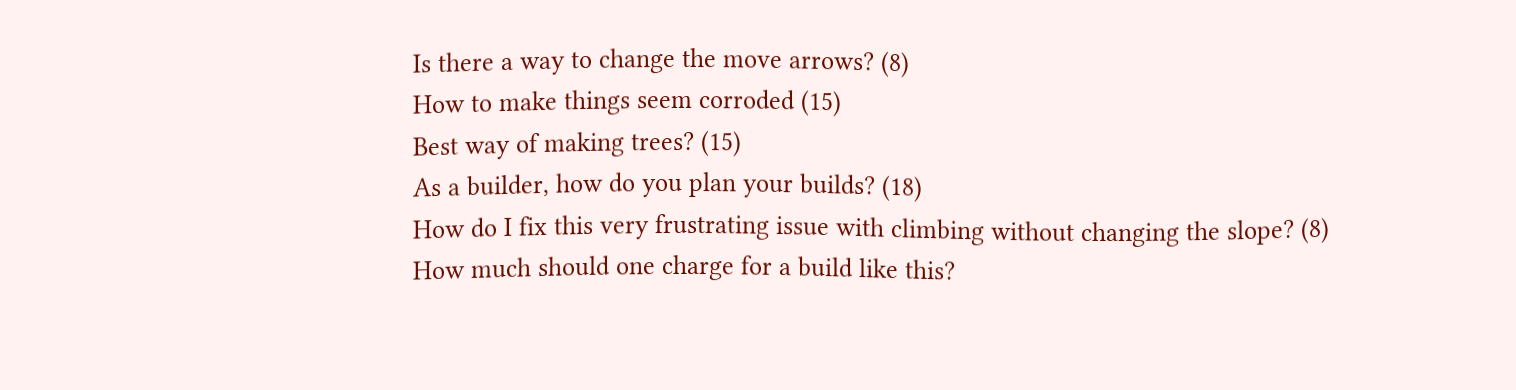Is there a way to change the move arrows? (8)
How to make things seem corroded (15)
Best way of making trees? (15)
As a builder, how do you plan your builds? (18)
How do I fix this very frustrating issue with climbing without changing the slope? (8)
How much should one charge for a build like this?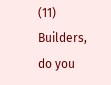(11)
Builders, do you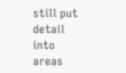still put detail into areas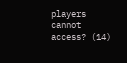players cannot access? (14)